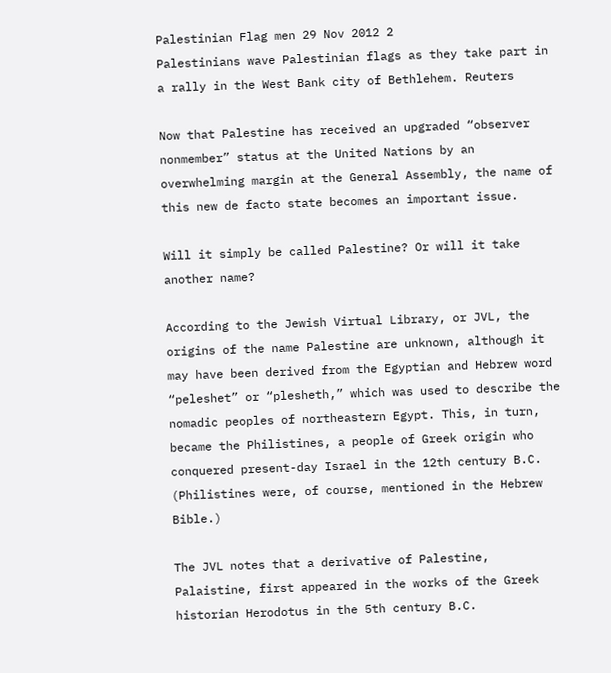Palestinian Flag men 29 Nov 2012 2
Palestinians wave Palestinian flags as they take part in a rally in the West Bank city of Bethlehem. Reuters

Now that Palestine has received an upgraded “observer nonmember” status at the United Nations by an overwhelming margin at the General Assembly, the name of this new de facto state becomes an important issue.

Will it simply be called Palestine? Or will it take another name?

According to the Jewish Virtual Library, or JVL, the origins of the name Palestine are unknown, although it may have been derived from the Egyptian and Hebrew word “peleshet” or “plesheth,” which was used to describe the nomadic peoples of northeastern Egypt. This, in turn, became the Philistines, a people of Greek origin who conquered present-day Israel in the 12th century B.C. (Philistines were, of course, mentioned in the Hebrew Bible.)

The JVL notes that a derivative of Palestine, Palaistine, first appeared in the works of the Greek historian Herodotus in the 5th century B.C.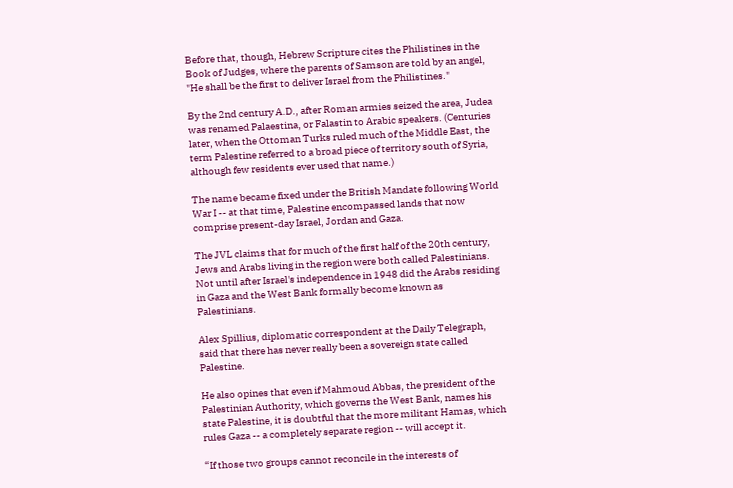Before that, though, Hebrew Scripture cites the Philistines in the Book of Judges, where the parents of Samson are told by an angel, "He shall be the first to deliver Israel from the Philistines."

By the 2nd century A.D., after Roman armies seized the area, Judea was renamed Palaestina, or Falastin to Arabic speakers. (Centuries later, when the Ottoman Turks ruled much of the Middle East, the term Palestine referred to a broad piece of territory south of Syria, although few residents ever used that name.)

The name became fixed under the British Mandate following World War I -- at that time, Palestine encompassed lands that now comprise present-day Israel, Jordan and Gaza.

The JVL claims that for much of the first half of the 20th century, Jews and Arabs living in the region were both called Palestinians. Not until after Israel's independence in 1948 did the Arabs residing in Gaza and the West Bank formally become known as Palestinians.

Alex Spillius, diplomatic correspondent at the Daily Telegraph, said that there has never really been a sovereign state called Palestine.

He also opines that even if Mahmoud Abbas, the president of the Palestinian Authority, which governs the West Bank, names his state Palestine, it is doubtful that the more militant Hamas, which rules Gaza -- a completely separate region -- will accept it.

“If those two groups cannot reconcile in the interests of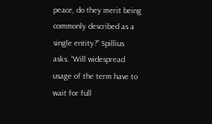peace, do they merit being commonly described as a single entity?” Spillius asks. “Will widespread usage of the term have to wait for full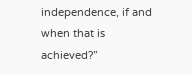independence, if and when that is achieved?”